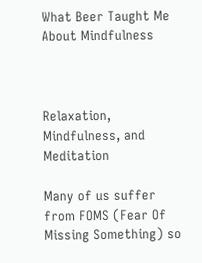What Beer Taught Me About Mindfulness



Relaxation, Mindfulness, and Meditation

Many of us suffer from FOMS (Fear Of Missing Something) so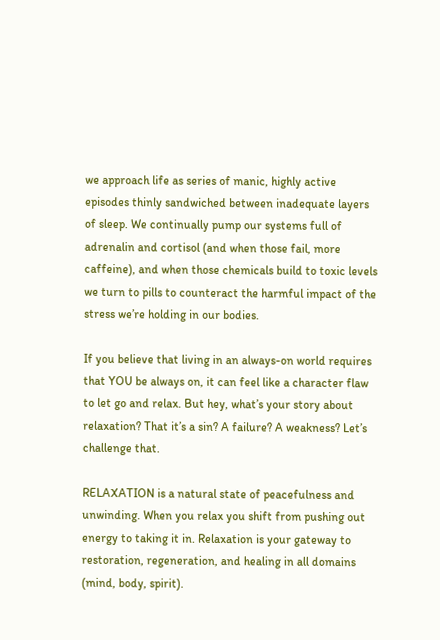we approach life as series of manic, highly active episodes thinly sandwiched between inadequate layers of sleep. We continually pump our systems full of adrenalin and cortisol (and when those fail, more caffeine), and when those chemicals build to toxic levels we turn to pills to counteract the harmful impact of the stress we’re holding in our bodies.

If you believe that living in an always-on world requires that YOU be always on, it can feel like a character flaw to let go and relax. But hey, what’s your story about relaxation? That it’s a sin? A failure? A weakness? Let’s challenge that.

RELAXATION is a natural state of peacefulness and unwinding. When you relax you shift from pushing out energy to taking it in. Relaxation is your gateway to restoration, regeneration, and healing in all domains (mind, body, spirit).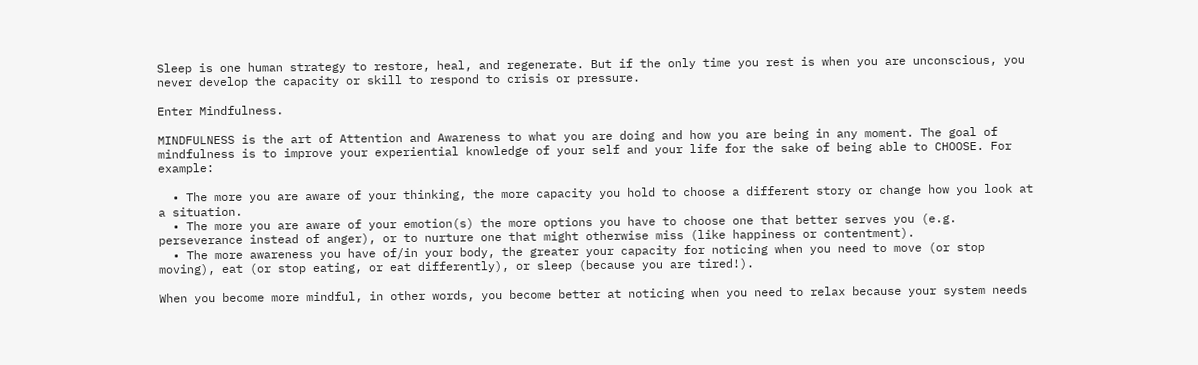Sleep is one human strategy to restore, heal, and regenerate. But if the only time you rest is when you are unconscious, you never develop the capacity or skill to respond to crisis or pressure.

Enter Mindfulness.

MINDFULNESS is the art of Attention and Awareness to what you are doing and how you are being in any moment. The goal of mindfulness is to improve your experiential knowledge of your self and your life for the sake of being able to CHOOSE. For example:

  • The more you are aware of your thinking, the more capacity you hold to choose a different story or change how you look at a situation.
  • The more you are aware of your emotion(s) the more options you have to choose one that better serves you (e.g. perseverance instead of anger), or to nurture one that might otherwise miss (like happiness or contentment).
  • The more awareness you have of/in your body, the greater your capacity for noticing when you need to move (or stop moving), eat (or stop eating, or eat differently), or sleep (because you are tired!).

When you become more mindful, in other words, you become better at noticing when you need to relax because your system needs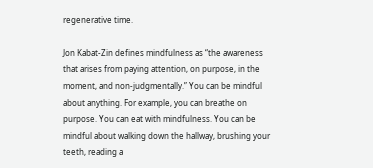regenerative time.

Jon Kabat-Zin defines mindfulness as “the awareness that arises from paying attention, on purpose, in the moment, and non-judgmentally.” You can be mindful about anything. For example, you can breathe on purpose. You can eat with mindfulness. You can be mindful about walking down the hallway, brushing your teeth, reading a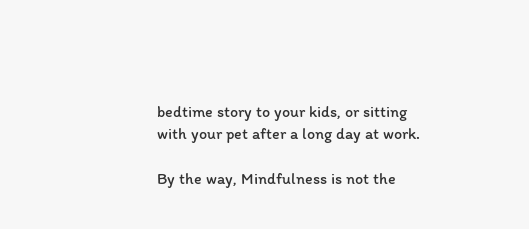bedtime story to your kids, or sitting with your pet after a long day at work.

By the way, Mindfulness is not the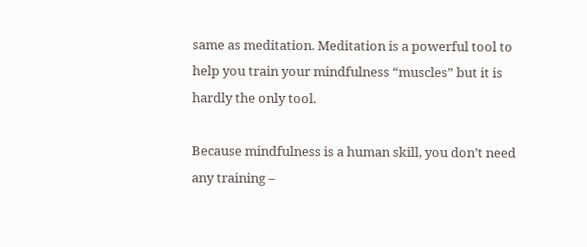same as meditation. Meditation is a powerful tool to help you train your mindfulness “muscles” but it is hardly the only tool.

Because mindfulness is a human skill, you don’t need any training –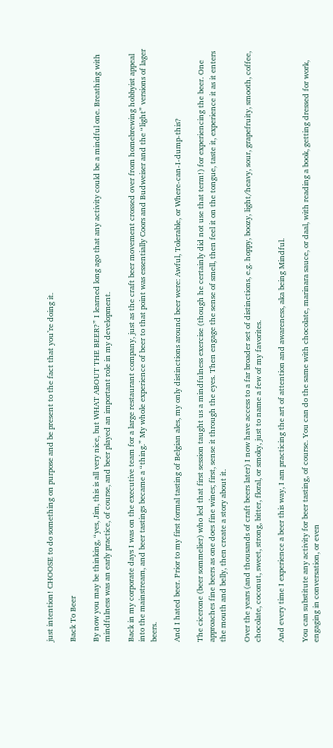just intention! CHOOSE to do something on purpose and be present to the fact that you’re doing it.

Back To Beer

By now you may be thinking, “yes, Jim, this is all very nice, but WHAT ABOUT THE BEER?” I learned long ago that any activity could be a mindful one. Breathing with mindfulness was an early practice, of course, and beer played an important role in my development.

Back in my corporate days I was on the executive team for a large restaurant company, just as the craft beer movement crossed over from homebrewing hobbyist appeal into the mainstream, and beer tastings became a “thing.” My whole experience of beer to that point was essentially Coors and Budweiser and the “light” versions of lager beers.

And I hated beer. Prior to my first formal tasting of Belgian ales, my only distinctions around beer were: Awful, Tolerable, or Where-can-I-dump-this?

The cicerone (beer sommelier) who led that first session taught us a mindfulness exercise (though he certainly did not use that term!) for experiencing the beer. One approaches fine beers as one does fine wines; first, sense it through the eyes. Then engage the sense of smell, then feel it on the tongue, taste it, experience it as it enters the mouth and belly, then create a story about it.

Over the years (and thousands of craft beers later) I now have access to a far broader set of distinctions, e.g. hoppy, boozy, light/heavy, sour, grapefruity, smooth, coffee, chocolate, coconut, sweet, strong, bitter, floral, or smoky, just to name a few of my favorites.

And every time I experience a beer this way, I am practicing the art of attention and awareness, aka being Mindful.

You can substitute any activity for beer tasting, of course. You can do the same with chocolate, marinara sauce, or daal, with reading a book, getting dressed for work, engaging in conversation, or even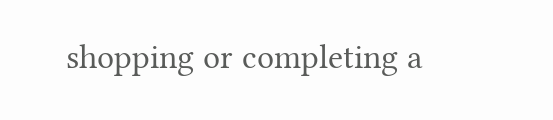shopping or completing a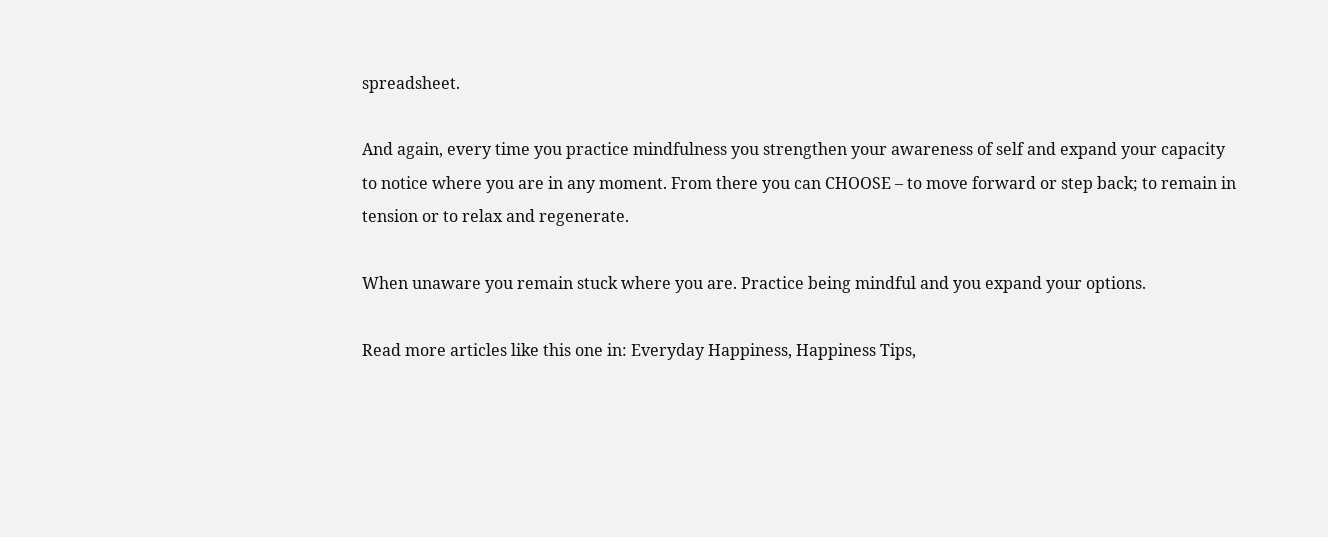spreadsheet.

And again, every time you practice mindfulness you strengthen your awareness of self and expand your capacity to notice where you are in any moment. From there you can CHOOSE – to move forward or step back; to remain in tension or to relax and regenerate.

When unaware you remain stuck where you are. Practice being mindful and you expand your options.

Read more articles like this one in: Everyday Happiness, Happiness Tips,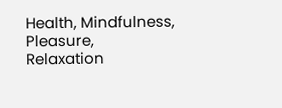Health, Mindfulness, Pleasure, Relaxation